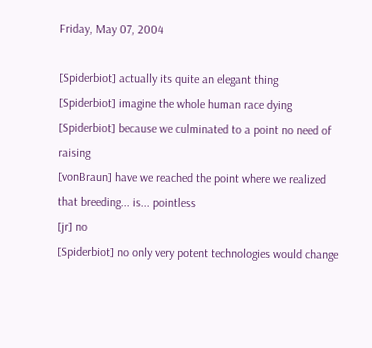Friday, May 07, 2004

[Spiderbiot] actually its quite an elegant thing
[Spiderbiot] imagine the whole human race dying
[Spiderbiot] because we culminated to a point no need of raising
[vonBraun] have we reached the point where we realized that breeding... is... pointless
[jr] no
[Spiderbiot] no only very potent technologies would change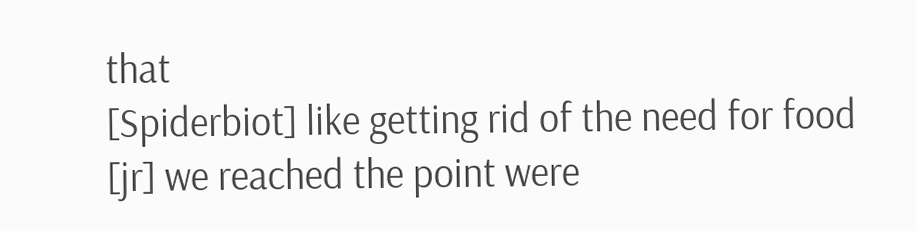that
[Spiderbiot] like getting rid of the need for food
[jr] we reached the point were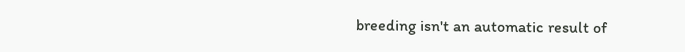breeding isn't an automatic result of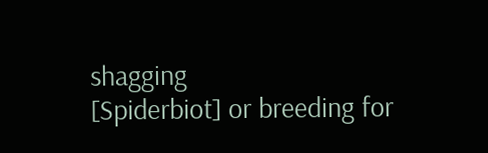shagging
[Spiderbiot] or breeding for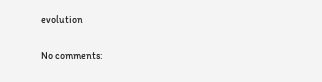evolution

No comments: